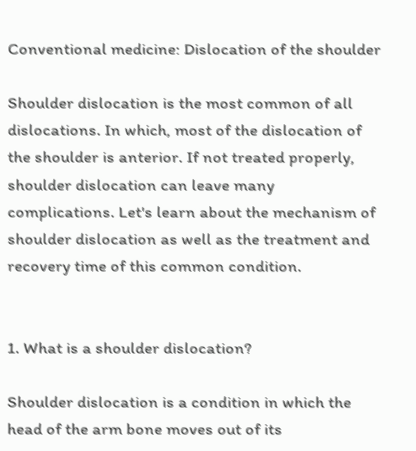Conventional medicine: Dislocation of the shoulder

Shoulder dislocation is the most common of all dislocations. In which, most of the dislocation of the shoulder is anterior. If not treated properly, shoulder dislocation can leave many complications. Let's learn about the mechanism of shoulder dislocation as well as the treatment and recovery time of this common condition.


1. What is a shoulder dislocation?

Shoulder dislocation is a condition in which the head of the arm bone moves out of its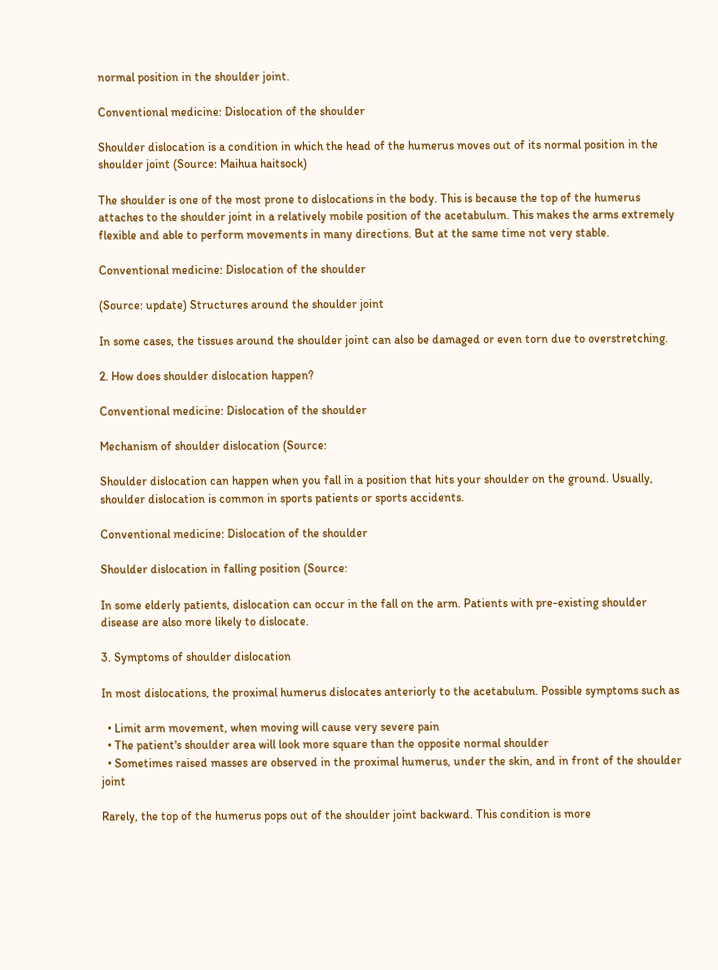normal position in the shoulder joint.

Conventional medicine: Dislocation of the shoulder

Shoulder dislocation is a condition in which the head of the humerus moves out of its normal position in the shoulder joint (Source: Maihua haitsock)

The shoulder is one of the most prone to dislocations in the body. This is because the top of the humerus attaches to the shoulder joint in a relatively mobile position of the acetabulum. This makes the arms extremely flexible and able to perform movements in many directions. But at the same time not very stable.

Conventional medicine: Dislocation of the shoulder

(Source: update) Structures around the shoulder joint

In some cases, the tissues around the shoulder joint can also be damaged or even torn due to overstretching.

2. How does shoulder dislocation happen?

Conventional medicine: Dislocation of the shoulder

Mechanism of shoulder dislocation (Source:

Shoulder dislocation can happen when you fall in a position that hits your shoulder on the ground. Usually, shoulder dislocation is common in sports patients or sports accidents.

Conventional medicine: Dislocation of the shoulder

Shoulder dislocation in falling position (Source:

In some elderly patients, dislocation can occur in the fall on the arm. Patients with pre-existing shoulder disease are also more likely to dislocate.

3. Symptoms of shoulder dislocation

In most dislocations, the proximal humerus dislocates anteriorly to the acetabulum. Possible symptoms such as

  • Limit arm movement, when moving will cause very severe pain
  • The patient's shoulder area will look more square than the opposite normal shoulder
  • Sometimes raised masses are observed in the proximal humerus, under the skin, and in front of the shoulder joint

Rarely, the top of the humerus pops out of the shoulder joint backward. This condition is more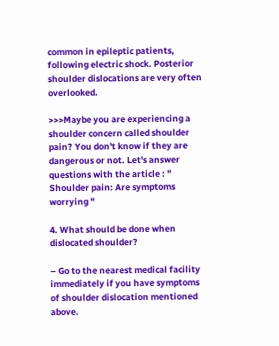common in epileptic patients, following electric shock. Posterior shoulder dislocations are very often overlooked.

>>>Maybe you are experiencing a shoulder concern called shoulder pain? You don't know if they are dangerous or not. Let's answer questions with the article : " Shoulder pain: Are symptoms worrying "

4. What should be done when dislocated shoulder?

– Go to the nearest medical facility immediately if you have symptoms of shoulder dislocation mentioned above.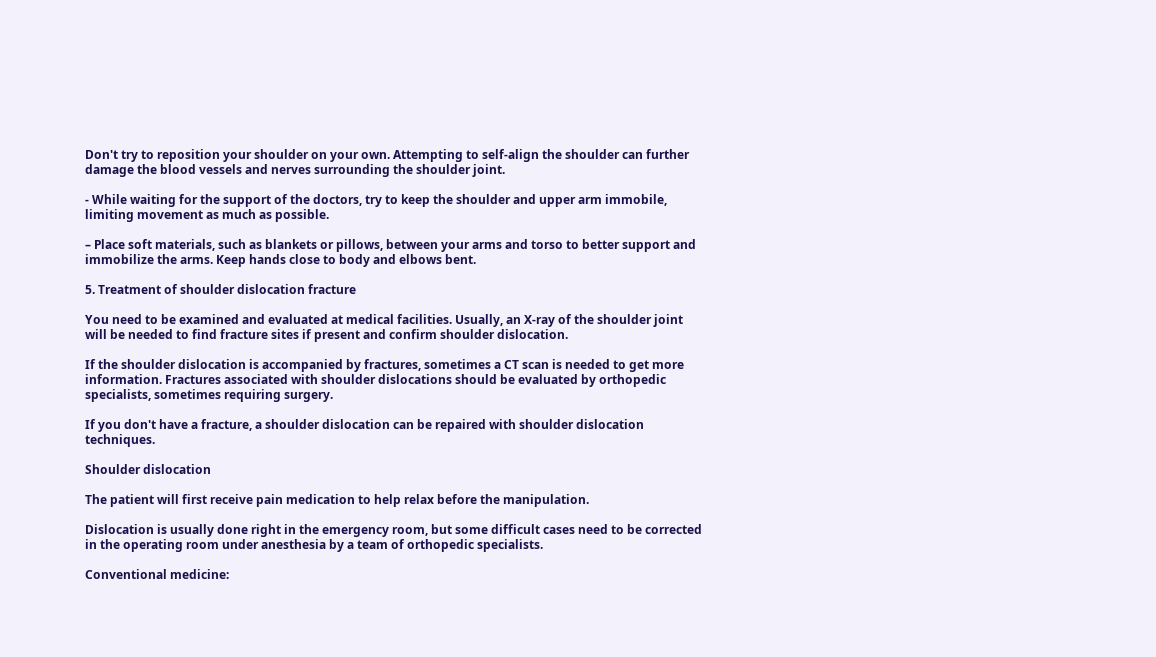Don't try to reposition your shoulder on your own. Attempting to self-align the shoulder can further damage the blood vessels and nerves surrounding the shoulder joint.

- While waiting for the support of the doctors, try to keep the shoulder and upper arm immobile, limiting movement as much as possible.

– Place soft materials, such as blankets or pillows, between your arms and torso to better support and immobilize the arms. Keep hands close to body and elbows bent.

5. Treatment of shoulder dislocation fracture

You need to be examined and evaluated at medical facilities. Usually, an X-ray of the shoulder joint will be needed to find fracture sites if present and confirm shoulder dislocation.

If the shoulder dislocation is accompanied by fractures, sometimes a CT scan is needed to get more information. Fractures associated with shoulder dislocations should be evaluated by orthopedic specialists, sometimes requiring surgery.

If you don't have a fracture, a shoulder dislocation can be repaired with shoulder dislocation techniques.

Shoulder dislocation

The patient will first receive pain medication to help relax before the manipulation.

Dislocation is usually done right in the emergency room, but some difficult cases need to be corrected in the operating room under anesthesia by a team of orthopedic specialists.

Conventional medicine: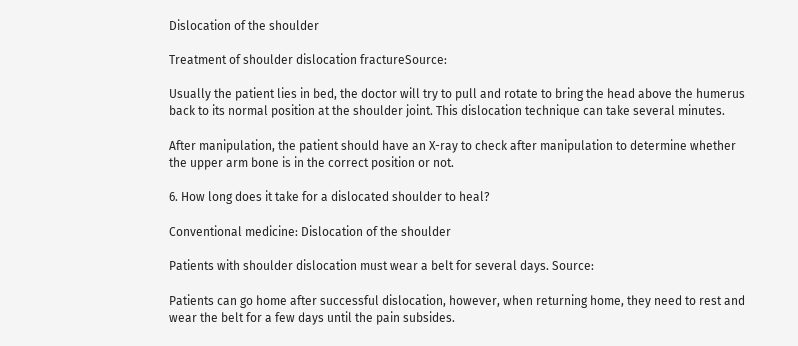Dislocation of the shoulder

Treatment of shoulder dislocation fractureSource:

Usually the patient lies in bed, the doctor will try to pull and rotate to bring the head above the humerus back to its normal position at the shoulder joint. This dislocation technique can take several minutes.

After manipulation, the patient should have an X-ray to check after manipulation to determine whether the upper arm bone is in the correct position or not.

6. How long does it take for a dislocated shoulder to heal?

Conventional medicine: Dislocation of the shoulder

Patients with shoulder dislocation must wear a belt for several days. Source:

Patients can go home after successful dislocation, however, when returning home, they need to rest and wear the belt for a few days until the pain subsides.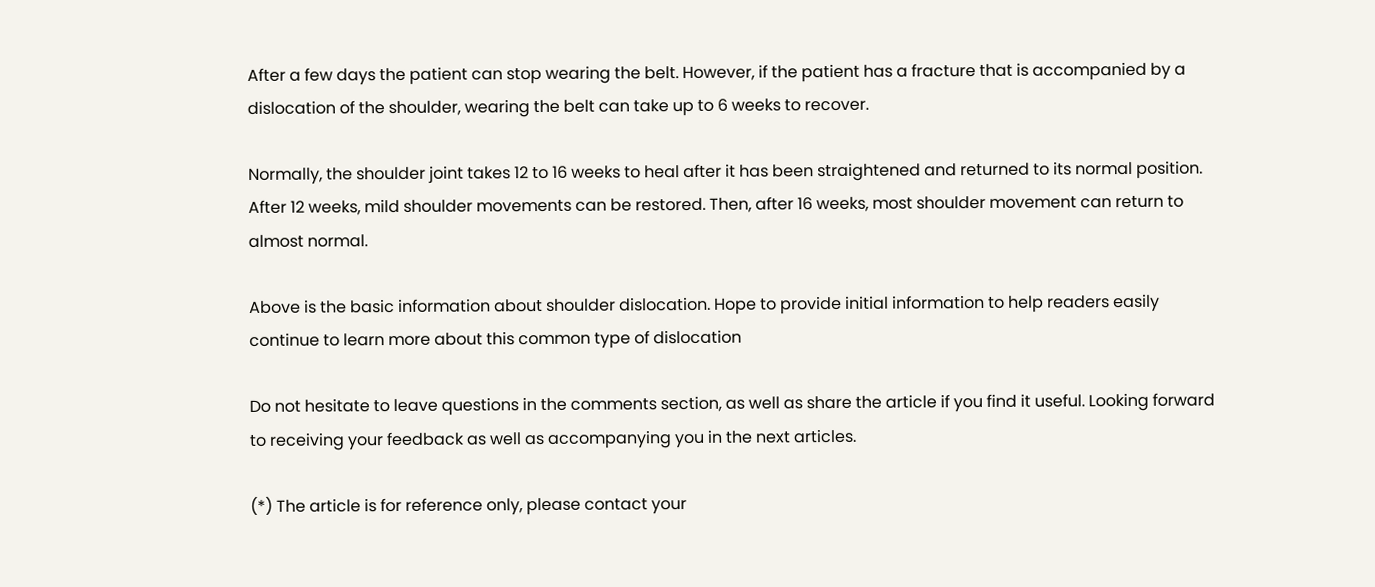After a few days the patient can stop wearing the belt. However, if the patient has a fracture that is accompanied by a dislocation of the shoulder, wearing the belt can take up to 6 weeks to recover.

Normally, the shoulder joint takes 12 to 16 weeks to heal after it has been straightened and returned to its normal position. After 12 weeks, mild shoulder movements can be restored. Then, after 16 weeks, most shoulder movement can return to almost normal.

Above is the basic information about shoulder dislocation. Hope to provide initial information to help readers easily continue to learn more about this common type of dislocation

Do not hesitate to leave questions in the comments section, as well as share the article if you find it useful. Looking forward to receiving your feedback as well as accompanying you in the next articles.

(*) The article is for reference only, please contact your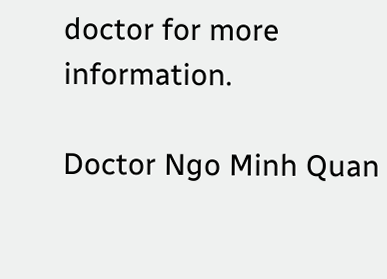doctor for more information.

Doctor Ngo Minh Quan